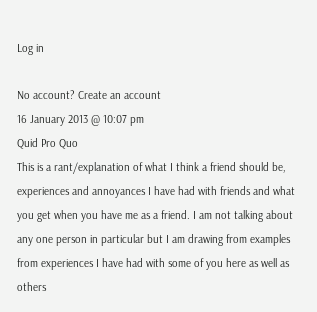Log in

No account? Create an account
16 January 2013 @ 10:07 pm
Quid Pro Quo
This is a rant/explanation of what I think a friend should be, experiences and annoyances I have had with friends and what you get when you have me as a friend. I am not talking about any one person in particular but I am drawing from examples from experiences I have had with some of you here as well as others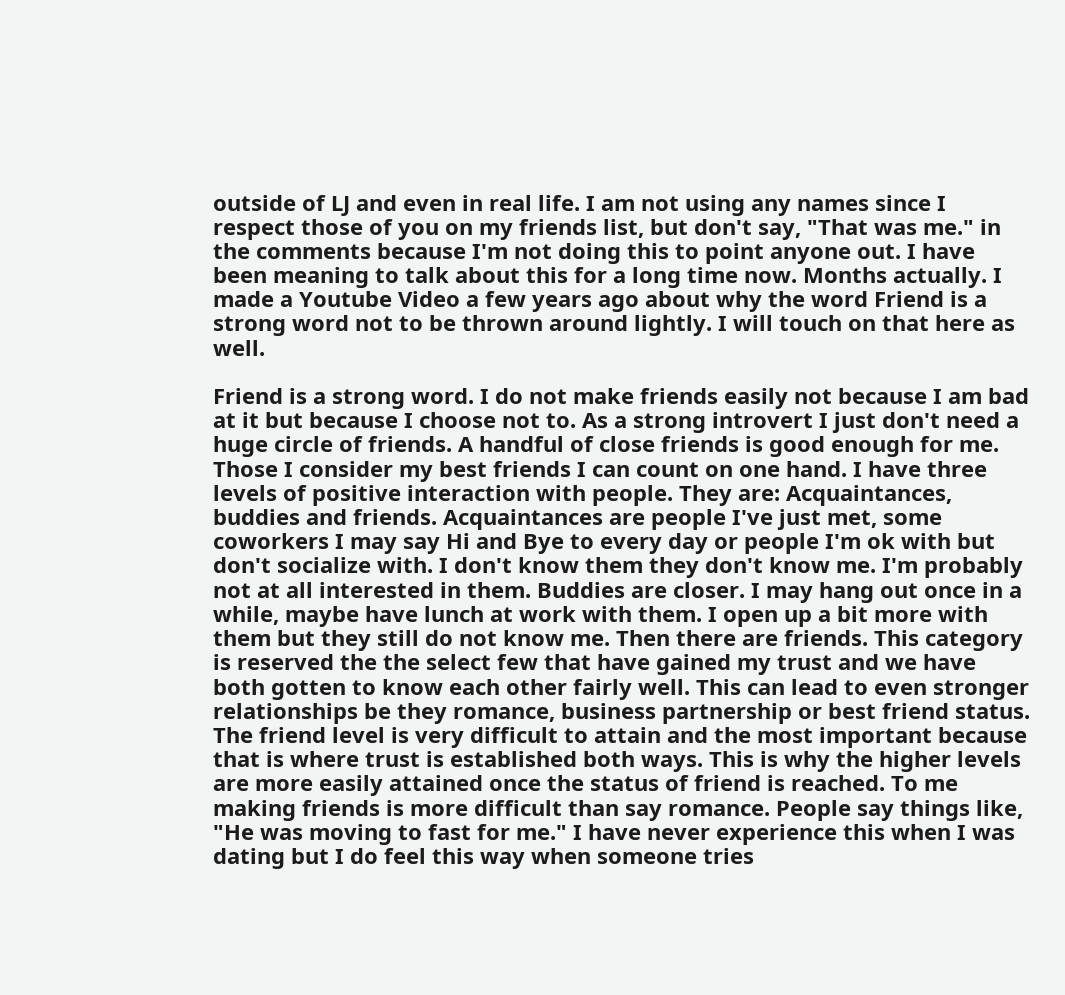outside of LJ and even in real life. I am not using any names since I respect those of you on my friends list, but don't say, "That was me." in the comments because I'm not doing this to point anyone out. I have been meaning to talk about this for a long time now. Months actually. I made a Youtube Video a few years ago about why the word Friend is a strong word not to be thrown around lightly. I will touch on that here as well.

Friend is a strong word. I do not make friends easily not because I am bad at it but because I choose not to. As a strong introvert I just don't need a huge circle of friends. A handful of close friends is good enough for me. Those I consider my best friends I can count on one hand. I have three levels of positive interaction with people. They are: Acquaintances, buddies and friends. Acquaintances are people I've just met, some coworkers I may say Hi and Bye to every day or people I'm ok with but don't socialize with. I don't know them they don't know me. I'm probably not at all interested in them. Buddies are closer. I may hang out once in a while, maybe have lunch at work with them. I open up a bit more with them but they still do not know me. Then there are friends. This category is reserved the the select few that have gained my trust and we have both gotten to know each other fairly well. This can lead to even stronger relationships be they romance, business partnership or best friend status. The friend level is very difficult to attain and the most important because that is where trust is established both ways. This is why the higher levels are more easily attained once the status of friend is reached. To me making friends is more difficult than say romance. People say things like, "He was moving to fast for me." I have never experience this when I was dating but I do feel this way when someone tries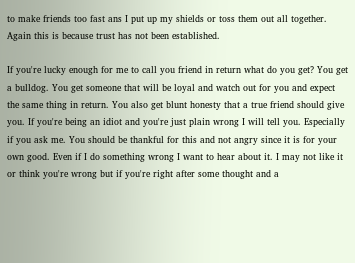to make friends too fast ans I put up my shields or toss them out all together. Again this is because trust has not been established.

If you're lucky enough for me to call you friend in return what do you get? You get a bulldog. You get someone that will be loyal and watch out for you and expect the same thing in return. You also get blunt honesty that a true friend should give you. If you're being an idiot and you're just plain wrong I will tell you. Especially if you ask me. You should be thankful for this and not angry since it is for your own good. Even if I do something wrong I want to hear about it. I may not like it or think you're wrong but if you're right after some thought and a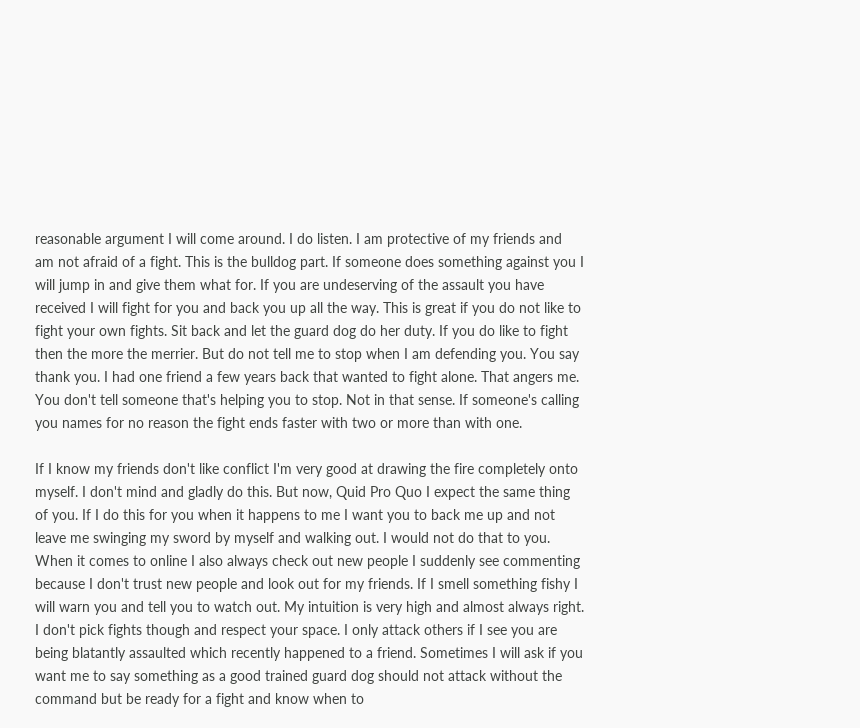reasonable argument I will come around. I do listen. I am protective of my friends and am not afraid of a fight. This is the bulldog part. If someone does something against you I will jump in and give them what for. If you are undeserving of the assault you have received I will fight for you and back you up all the way. This is great if you do not like to fight your own fights. Sit back and let the guard dog do her duty. If you do like to fight then the more the merrier. But do not tell me to stop when I am defending you. You say thank you. I had one friend a few years back that wanted to fight alone. That angers me. You don't tell someone that's helping you to stop. Not in that sense. If someone's calling you names for no reason the fight ends faster with two or more than with one.

If I know my friends don't like conflict I'm very good at drawing the fire completely onto myself. I don't mind and gladly do this. But now, Quid Pro Quo I expect the same thing of you. If I do this for you when it happens to me I want you to back me up and not leave me swinging my sword by myself and walking out. I would not do that to you. When it comes to online I also always check out new people I suddenly see commenting because I don't trust new people and look out for my friends. If I smell something fishy I will warn you and tell you to watch out. My intuition is very high and almost always right. I don't pick fights though and respect your space. I only attack others if I see you are being blatantly assaulted which recently happened to a friend. Sometimes I will ask if you want me to say something as a good trained guard dog should not attack without the command but be ready for a fight and know when to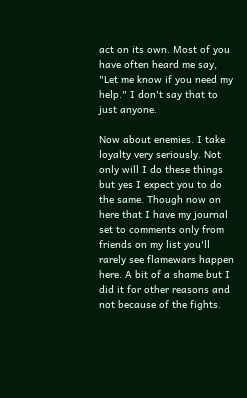act on its own. Most of you have often heard me say, "Let me know if you need my help." I don't say that to just anyone.

Now about enemies. I take loyalty very seriously. Not only will I do these things but yes I expect you to do the same. Though now on here that I have my journal set to comments only from friends on my list you'll rarely see flamewars happen here. A bit of a shame but I did it for other reasons and not because of the fights.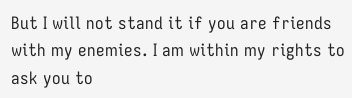But I will not stand it if you are friends with my enemies. I am within my rights to ask you to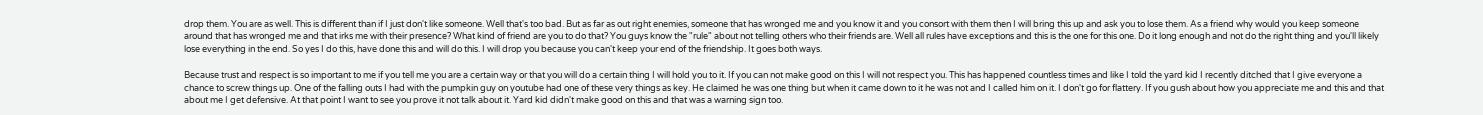drop them. You are as well. This is different than if I just don't like someone. Well that's too bad. But as far as out right enemies, someone that has wronged me and you know it and you consort with them then I will bring this up and ask you to lose them. As a friend why would you keep someone around that has wronged me and that irks me with their presence? What kind of friend are you to do that? You guys know the "rule" about not telling others who their friends are. Well all rules have exceptions and this is the one for this one. Do it long enough and not do the right thing and you'll likely lose everything in the end. So yes I do this, have done this and will do this. I will drop you because you can't keep your end of the friendship. It goes both ways.

Because trust and respect is so important to me if you tell me you are a certain way or that you will do a certain thing I will hold you to it. If you can not make good on this I will not respect you. This has happened countless times and like I told the yard kid I recently ditched that I give everyone a chance to screw things up. One of the falling outs I had with the pumpkin guy on youtube had one of these very things as key. He claimed he was one thing but when it came down to it he was not and I called him on it. I don't go for flattery. If you gush about how you appreciate me and this and that about me I get defensive. At that point I want to see you prove it not talk about it. Yard kid didn't make good on this and that was a warning sign too.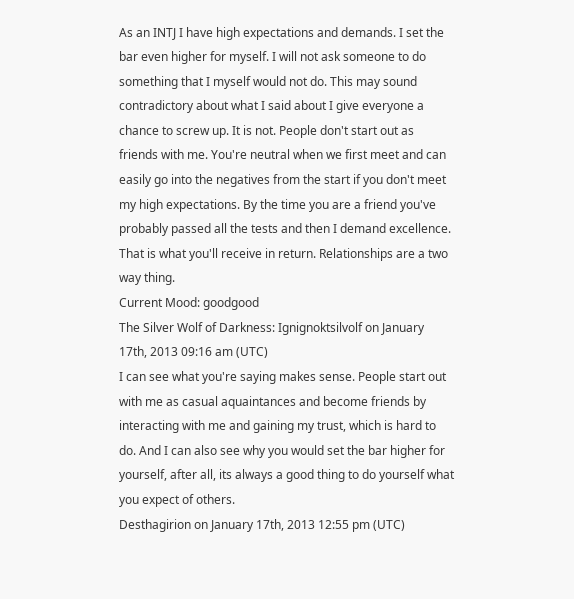As an INTJ I have high expectations and demands. I set the bar even higher for myself. I will not ask someone to do something that I myself would not do. This may sound contradictory about what I said about I give everyone a chance to screw up. It is not. People don't start out as friends with me. You're neutral when we first meet and can easily go into the negatives from the start if you don't meet my high expectations. By the time you are a friend you've probably passed all the tests and then I demand excellence. That is what you'll receive in return. Relationships are a two way thing.
Current Mood: goodgood
The Silver Wolf of Darkness: Ignignoktsilvolf on January 17th, 2013 09:16 am (UTC)
I can see what you're saying makes sense. People start out with me as casual aquaintances and become friends by interacting with me and gaining my trust, which is hard to do. And I can also see why you would set the bar higher for yourself, after all, its always a good thing to do yourself what you expect of others.
Desthagirion on January 17th, 2013 12:55 pm (UTC)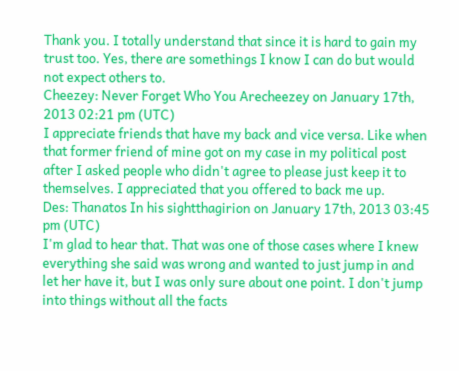Thank you. I totally understand that since it is hard to gain my trust too. Yes, there are somethings I know I can do but would not expect others to.
Cheezey: Never Forget Who You Arecheezey on January 17th, 2013 02:21 pm (UTC)
I appreciate friends that have my back and vice versa. Like when that former friend of mine got on my case in my political post after I asked people who didn't agree to please just keep it to themselves. I appreciated that you offered to back me up.
Des: Thanatos In his sightthagirion on January 17th, 2013 03:45 pm (UTC)
I'm glad to hear that. That was one of those cases where I knew everything she said was wrong and wanted to just jump in and let her have it, but I was only sure about one point. I don't jump into things without all the facts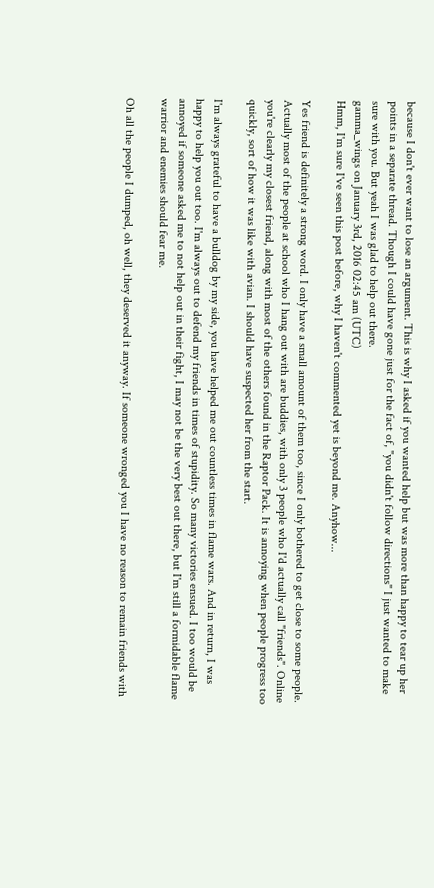because I don't ever want to lose an argument. This is why I asked if you wanted help but was more than happy to tear up her points in a separate thread. Though I could have gone just for the fact of, "you didn't follow directions" I just wanted to make sure with you. But yeah I was glad to help out there.
gamma_wings on January 3rd, 2016 02:45 am (UTC)
Hmm, I'm sure I've seen this post before, why I haven't commented yet is beyond me. Anyhow...

Yes friend is definitely a strong word. I only have a small amount of them too, since I only bothered to get close to some people. Actually most of the people at school who I hang out with are buddies, with only 3 people who I'd actually call "friends". Online you're clearly my closest friend, along with most of the others found in the Raptor Pack. It is annoying when people progress too quickly, sort of how it was like with avian. I should have suspected her from the start.

I'm always grateful to have a bulldog by my side, you have helped me out countless times in flame wars. And in return, I was happy to help you out too. I'm always out to defend my friends in times of stupidity. So many victories ensued. I too would be annoyed if someone asked me to not help out in their fight, I may not be the very best out there, but I'm still a formidable flame warrior and enemies should fear me.

Oh all the people I dumped, oh well, they deserved it anyway. If someone wronged you I have no reason to remain friends with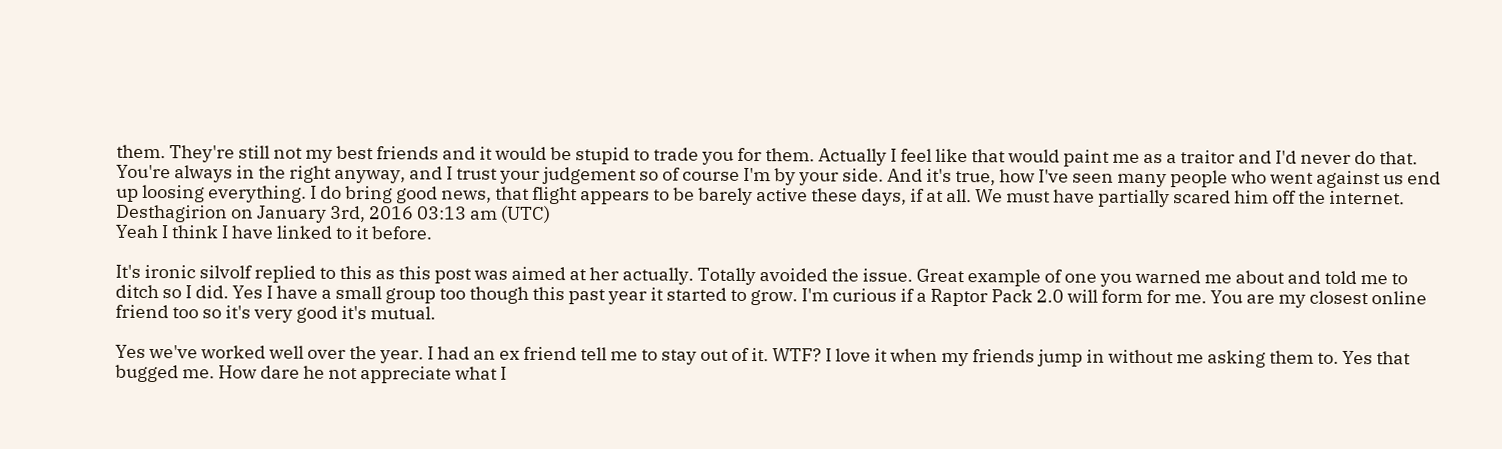them. They're still not my best friends and it would be stupid to trade you for them. Actually I feel like that would paint me as a traitor and I'd never do that. You're always in the right anyway, and I trust your judgement so of course I'm by your side. And it's true, how I've seen many people who went against us end up loosing everything. I do bring good news, that flight appears to be barely active these days, if at all. We must have partially scared him off the internet.
Desthagirion on January 3rd, 2016 03:13 am (UTC)
Yeah I think I have linked to it before.

It's ironic silvolf replied to this as this post was aimed at her actually. Totally avoided the issue. Great example of one you warned me about and told me to ditch so I did. Yes I have a small group too though this past year it started to grow. I'm curious if a Raptor Pack 2.0 will form for me. You are my closest online friend too so it's very good it's mutual.

Yes we've worked well over the year. I had an ex friend tell me to stay out of it. WTF? I love it when my friends jump in without me asking them to. Yes that bugged me. How dare he not appreciate what I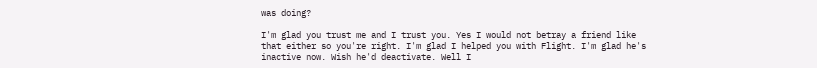was doing?

I'm glad you trust me and I trust you. Yes I would not betray a friend like that either so you're right. I'm glad I helped you with Flight. I'm glad he's inactive now. Wish he'd deactivate. Well I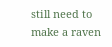still need to make a raven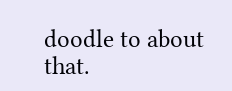doodle to about that.